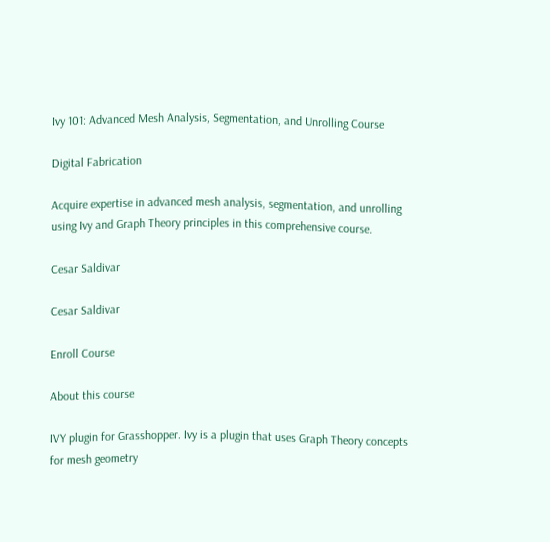Ivy 101: Advanced Mesh Analysis, Segmentation, and Unrolling Course

Digital Fabrication

Acquire expertise in advanced mesh analysis, segmentation, and unrolling using Ivy and Graph Theory principles in this comprehensive course.

Cesar Saldivar

Cesar Saldivar

Enroll Course

About this course

IVY plugin for Grasshopper. Ivy is a plugin that uses Graph Theory concepts for mesh geometry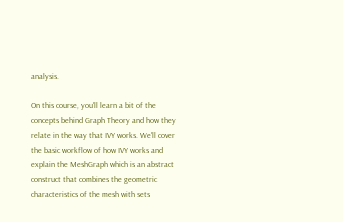analysis.

On this course, you'll learn a bit of the concepts behind Graph Theory and how they relate in the way that IVY works. We'll cover the basic workflow of how IVY works and explain the MeshGraph which is an abstract construct that combines the geometric characteristics of the mesh with sets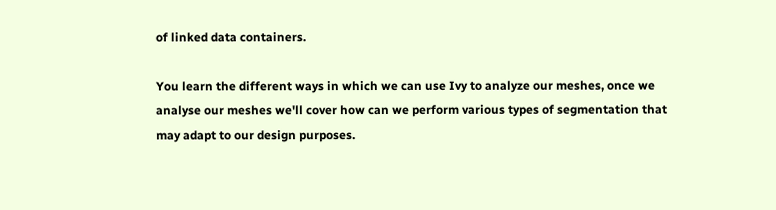of linked data containers.

You learn the different ways in which we can use Ivy to analyze our meshes, once we analyse our meshes we'll cover how can we perform various types of segmentation that may adapt to our design purposes.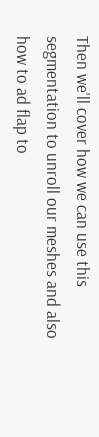Then we'll cover how we can use this segmentation to unroll our meshes and also how to ad flap to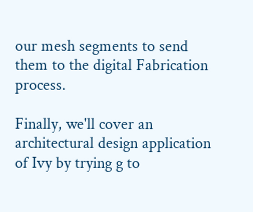our mesh segments to send them to the digital Fabrication process.

Finally, we'll cover an architectural design application of Ivy by trying g to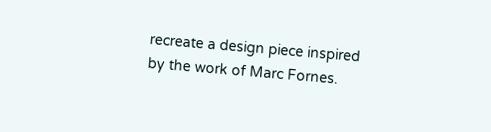recreate a design piece inspired by the work of Marc Fornes.